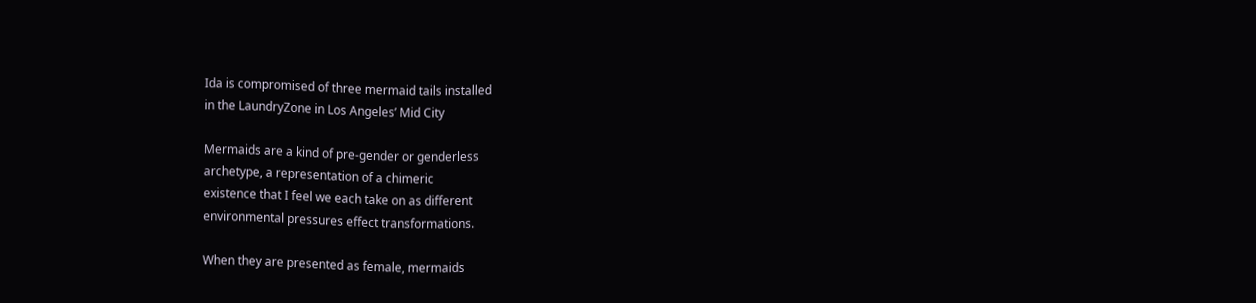Ida is compromised of three mermaid tails installed
in the LaundryZone in Los Angeles’ Mid City

Mermaids are a kind of pre-gender or genderless
archetype, a representation of a chimeric
existence that I feel we each take on as different
environmental pressures effect transformations.

When they are presented as female, mermaids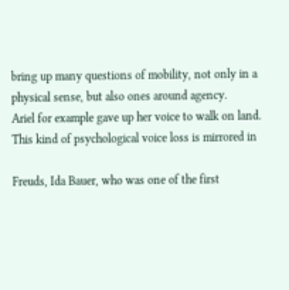bring up many questions of mobility, not only in a
physical sense, but also ones around agency.
Ariel for example gave up her voice to walk on land.
This kind of psychological voice loss is mirrored in

Freuds, Ida Bauer, who was one of the first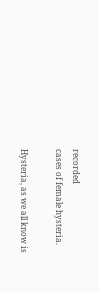recorded
cases of female hysteria.

Hysteria, as we all know is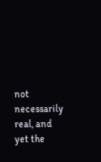not necessarily real, and
yet the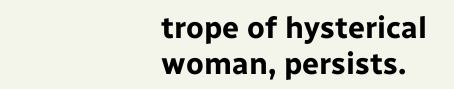trope of hysterical woman, persists.